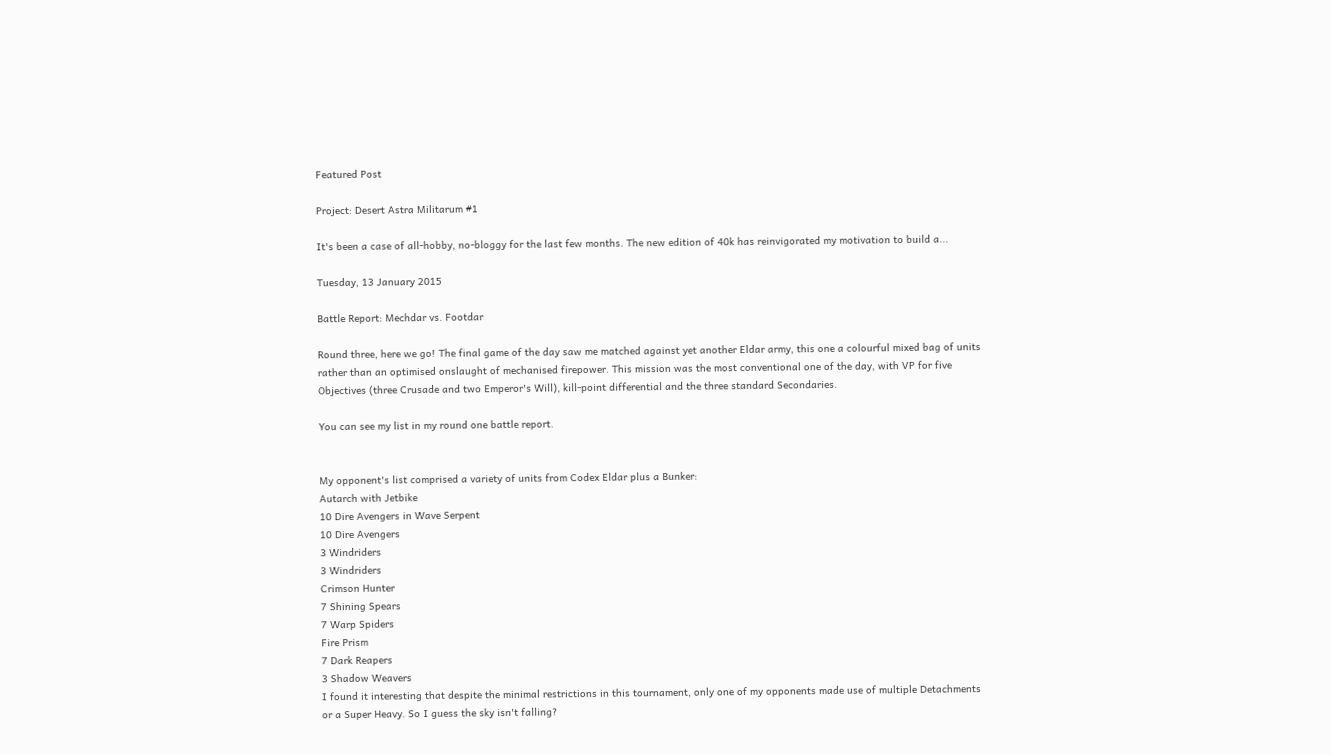Featured Post

Project: Desert Astra Militarum #1

It's been a case of all-hobby, no-bloggy for the last few months. The new edition of 40k has reinvigorated my motivation to build a...

Tuesday, 13 January 2015

Battle Report: Mechdar vs. Footdar

Round three, here we go! The final game of the day saw me matched against yet another Eldar army, this one a colourful mixed bag of units rather than an optimised onslaught of mechanised firepower. This mission was the most conventional one of the day, with VP for five Objectives (three Crusade and two Emperor's Will), kill-point differential and the three standard Secondaries.

You can see my list in my round one battle report.


My opponent's list comprised a variety of units from Codex Eldar plus a Bunker:
Autarch with Jetbike
10 Dire Avengers in Wave Serpent
10 Dire Avengers
3 Windriders
3 Windriders
Crimson Hunter
7 Shining Spears
7 Warp Spiders
Fire Prism
7 Dark Reapers
3 Shadow Weavers
I found it interesting that despite the minimal restrictions in this tournament, only one of my opponents made use of multiple Detachments or a Super Heavy. So I guess the sky isn't falling?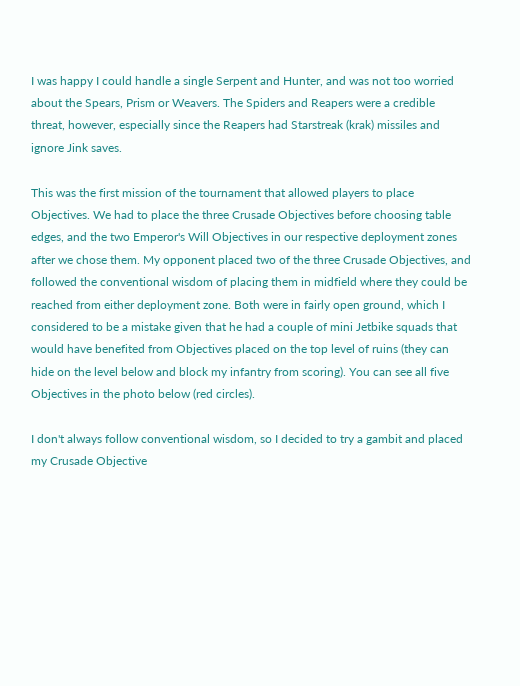I was happy I could handle a single Serpent and Hunter, and was not too worried about the Spears, Prism or Weavers. The Spiders and Reapers were a credible threat, however, especially since the Reapers had Starstreak (krak) missiles and ignore Jink saves.

This was the first mission of the tournament that allowed players to place Objectives. We had to place the three Crusade Objectives before choosing table edges, and the two Emperor's Will Objectives in our respective deployment zones after we chose them. My opponent placed two of the three Crusade Objectives, and followed the conventional wisdom of placing them in midfield where they could be reached from either deployment zone. Both were in fairly open ground, which I considered to be a mistake given that he had a couple of mini Jetbike squads that would have benefited from Objectives placed on the top level of ruins (they can hide on the level below and block my infantry from scoring). You can see all five Objectives in the photo below (red circles).

I don't always follow conventional wisdom, so I decided to try a gambit and placed my Crusade Objective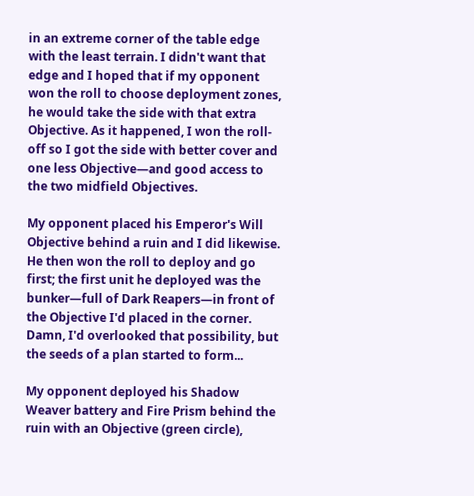in an extreme corner of the table edge with the least terrain. I didn't want that edge and I hoped that if my opponent won the roll to choose deployment zones, he would take the side with that extra Objective. As it happened, I won the roll-off so I got the side with better cover and one less Objective—and good access to the two midfield Objectives.

My opponent placed his Emperor's Will Objective behind a ruin and I did likewise. He then won the roll to deploy and go first; the first unit he deployed was the bunker—full of Dark Reapers—in front of the Objective I'd placed in the corner. Damn, I'd overlooked that possibility, but the seeds of a plan started to form...

My opponent deployed his Shadow Weaver battery and Fire Prism behind the ruin with an Objective (green circle),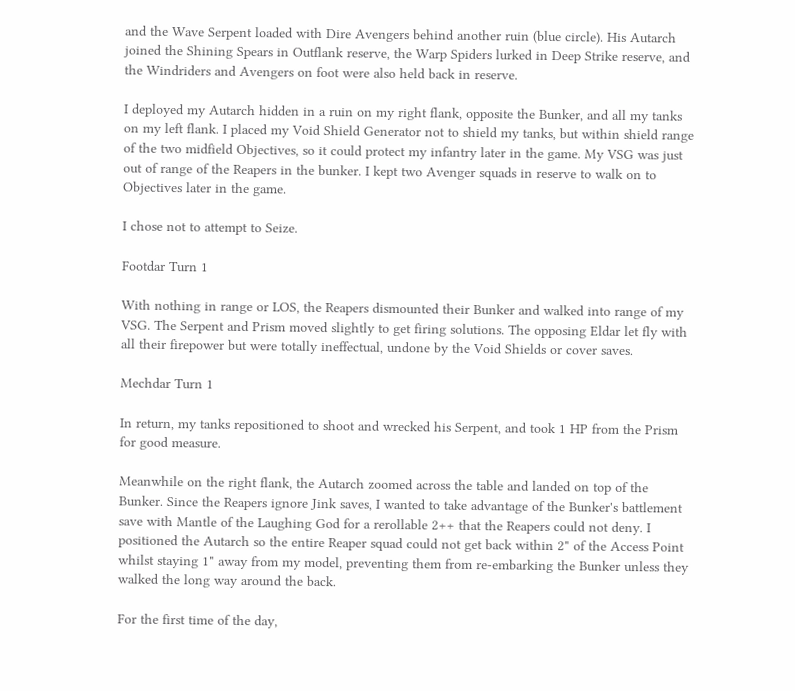and the Wave Serpent loaded with Dire Avengers behind another ruin (blue circle). His Autarch joined the Shining Spears in Outflank reserve, the Warp Spiders lurked in Deep Strike reserve, and the Windriders and Avengers on foot were also held back in reserve.

I deployed my Autarch hidden in a ruin on my right flank, opposite the Bunker, and all my tanks on my left flank. I placed my Void Shield Generator not to shield my tanks, but within shield range of the two midfield Objectives, so it could protect my infantry later in the game. My VSG was just out of range of the Reapers in the bunker. I kept two Avenger squads in reserve to walk on to Objectives later in the game.

I chose not to attempt to Seize.

Footdar Turn 1

With nothing in range or LOS, the Reapers dismounted their Bunker and walked into range of my VSG. The Serpent and Prism moved slightly to get firing solutions. The opposing Eldar let fly with all their firepower but were totally ineffectual, undone by the Void Shields or cover saves.

Mechdar Turn 1

In return, my tanks repositioned to shoot and wrecked his Serpent, and took 1 HP from the Prism for good measure.

Meanwhile on the right flank, the Autarch zoomed across the table and landed on top of the Bunker. Since the Reapers ignore Jink saves, I wanted to take advantage of the Bunker's battlement save with Mantle of the Laughing God for a rerollable 2++ that the Reapers could not deny. I positioned the Autarch so the entire Reaper squad could not get back within 2" of the Access Point whilst staying 1" away from my model, preventing them from re-embarking the Bunker unless they walked the long way around the back.

For the first time of the day,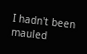I hadn't been mauled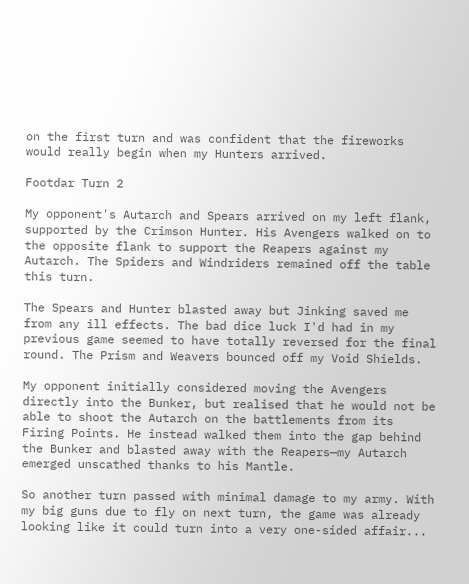on the first turn and was confident that the fireworks would really begin when my Hunters arrived.

Footdar Turn 2

My opponent's Autarch and Spears arrived on my left flank, supported by the Crimson Hunter. His Avengers walked on to the opposite flank to support the Reapers against my Autarch. The Spiders and Windriders remained off the table this turn.

The Spears and Hunter blasted away but Jinking saved me from any ill effects. The bad dice luck I'd had in my previous game seemed to have totally reversed for the final round. The Prism and Weavers bounced off my Void Shields.

My opponent initially considered moving the Avengers directly into the Bunker, but realised that he would not be able to shoot the Autarch on the battlements from its Firing Points. He instead walked them into the gap behind the Bunker and blasted away with the Reapers—my Autarch emerged unscathed thanks to his Mantle.

So another turn passed with minimal damage to my army. With my big guns due to fly on next turn, the game was already looking like it could turn into a very one-sided affair...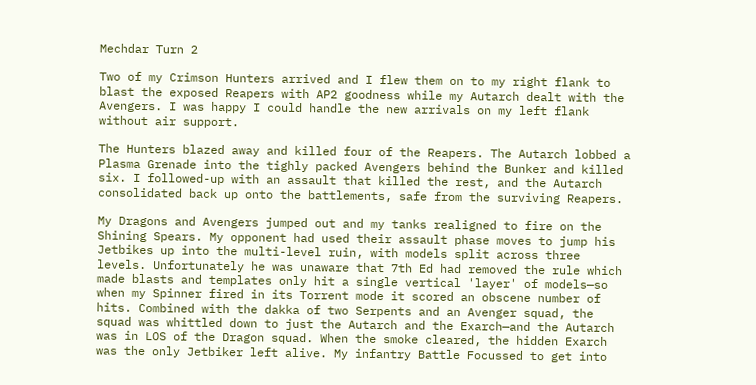Mechdar Turn 2

Two of my Crimson Hunters arrived and I flew them on to my right flank to blast the exposed Reapers with AP2 goodness while my Autarch dealt with the Avengers. I was happy I could handle the new arrivals on my left flank without air support.

The Hunters blazed away and killed four of the Reapers. The Autarch lobbed a Plasma Grenade into the tighly packed Avengers behind the Bunker and killed six. I followed-up with an assault that killed the rest, and the Autarch consolidated back up onto the battlements, safe from the surviving Reapers.

My Dragons and Avengers jumped out and my tanks realigned to fire on the Shining Spears. My opponent had used their assault phase moves to jump his Jetbikes up into the multi-level ruin, with models split across three levels. Unfortunately he was unaware that 7th Ed had removed the rule which made blasts and templates only hit a single vertical 'layer' of models—so when my Spinner fired in its Torrent mode it scored an obscene number of hits. Combined with the dakka of two Serpents and an Avenger squad, the squad was whittled down to just the Autarch and the Exarch—and the Autarch was in LOS of the Dragon squad. When the smoke cleared, the hidden Exarch was the only Jetbiker left alive. My infantry Battle Focussed to get into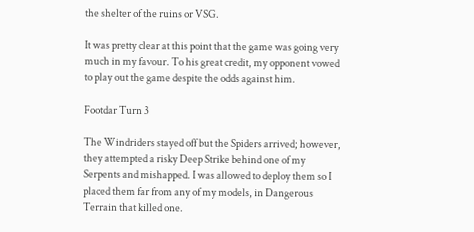the shelter of the ruins or VSG.

It was pretty clear at this point that the game was going very much in my favour. To his great credit, my opponent vowed to play out the game despite the odds against him.

Footdar Turn 3

The Windriders stayed off but the Spiders arrived; however, they attempted a risky Deep Strike behind one of my Serpents and mishapped. I was allowed to deploy them so I placed them far from any of my models, in Dangerous Terrain that killed one.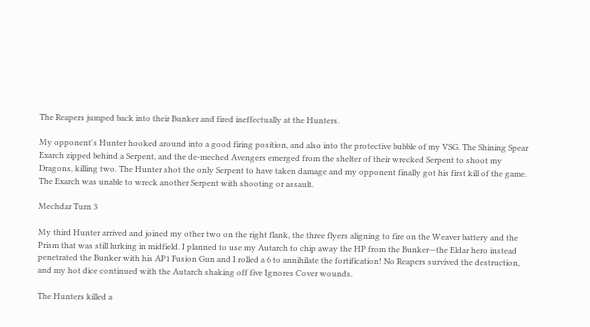The Reapers jumped back into their Bunker and fired ineffectually at the Hunters.

My opponent's Hunter hooked around into a good firing position, and also into the protective bubble of my VSG. The Shining Spear Exarch zipped behind a Serpent, and the de-meched Avengers emerged from the shelter of their wrecked Serpent to shoot my Dragons, killing two. The Hunter shot the only Serpent to have taken damage and my opponent finally got his first kill of the game. The Exarch was unable to wreck another Serpent with shooting or assault.

Mechdar Turn 3

My third Hunter arrived and joined my other two on the right flank, the three flyers aligning to fire on the Weaver battery and the Prism that was still lurking in midfield. I planned to use my Autarch to chip away the HP from the Bunker—the Eldar hero instead penetrated the Bunker with his AP1 Fusion Gun and I rolled a 6 to annihilate the fortification! No Reapers survived the destruction, and my hot dice continued with the Autarch shaking off five Ignores Cover wounds.

The Hunters killed a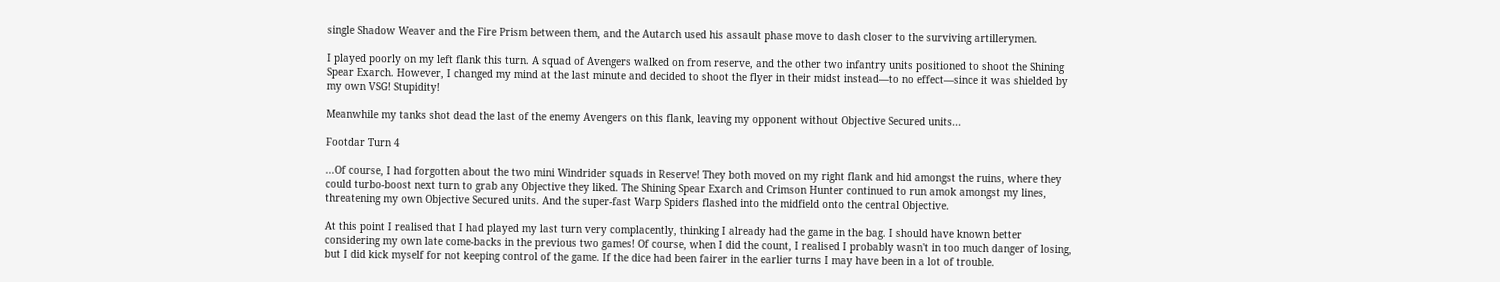single Shadow Weaver and the Fire Prism between them, and the Autarch used his assault phase move to dash closer to the surviving artillerymen.

I played poorly on my left flank this turn. A squad of Avengers walked on from reserve, and the other two infantry units positioned to shoot the Shining Spear Exarch. However, I changed my mind at the last minute and decided to shoot the flyer in their midst instead—to no effect—since it was shielded by my own VSG! Stupidity!

Meanwhile my tanks shot dead the last of the enemy Avengers on this flank, leaving my opponent without Objective Secured units...

Footdar Turn 4

...Of course, I had forgotten about the two mini Windrider squads in Reserve! They both moved on my right flank and hid amongst the ruins, where they could turbo-boost next turn to grab any Objective they liked. The Shining Spear Exarch and Crimson Hunter continued to run amok amongst my lines, threatening my own Objective Secured units. And the super-fast Warp Spiders flashed into the midfield onto the central Objective.

At this point I realised that I had played my last turn very complacently, thinking I already had the game in the bag. I should have known better considering my own late come-backs in the previous two games! Of course, when I did the count, I realised I probably wasn't in too much danger of losing, but I did kick myself for not keeping control of the game. If the dice had been fairer in the earlier turns I may have been in a lot of trouble.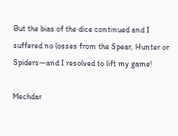But the bias of the dice continued and I suffered no losses from the Spear, Hunter or Spiders—and I resolved to lift my game!

Mechdar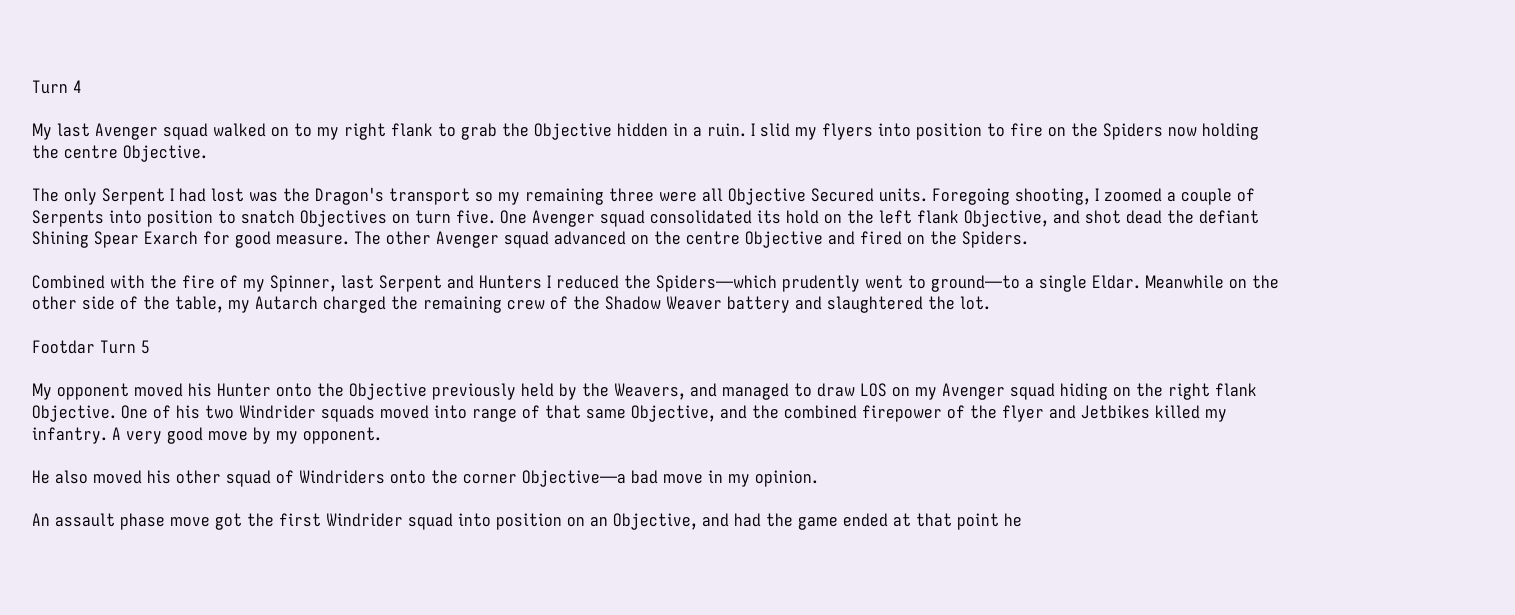Turn 4

My last Avenger squad walked on to my right flank to grab the Objective hidden in a ruin. I slid my flyers into position to fire on the Spiders now holding the centre Objective.

The only Serpent I had lost was the Dragon's transport so my remaining three were all Objective Secured units. Foregoing shooting, I zoomed a couple of Serpents into position to snatch Objectives on turn five. One Avenger squad consolidated its hold on the left flank Objective, and shot dead the defiant Shining Spear Exarch for good measure. The other Avenger squad advanced on the centre Objective and fired on the Spiders.

Combined with the fire of my Spinner, last Serpent and Hunters I reduced the Spiders—which prudently went to ground—to a single Eldar. Meanwhile on the other side of the table, my Autarch charged the remaining crew of the Shadow Weaver battery and slaughtered the lot.

Footdar Turn 5

My opponent moved his Hunter onto the Objective previously held by the Weavers, and managed to draw LOS on my Avenger squad hiding on the right flank Objective. One of his two Windrider squads moved into range of that same Objective, and the combined firepower of the flyer and Jetbikes killed my infantry. A very good move by my opponent.

He also moved his other squad of Windriders onto the corner Objective—a bad move in my opinion.

An assault phase move got the first Windrider squad into position on an Objective, and had the game ended at that point he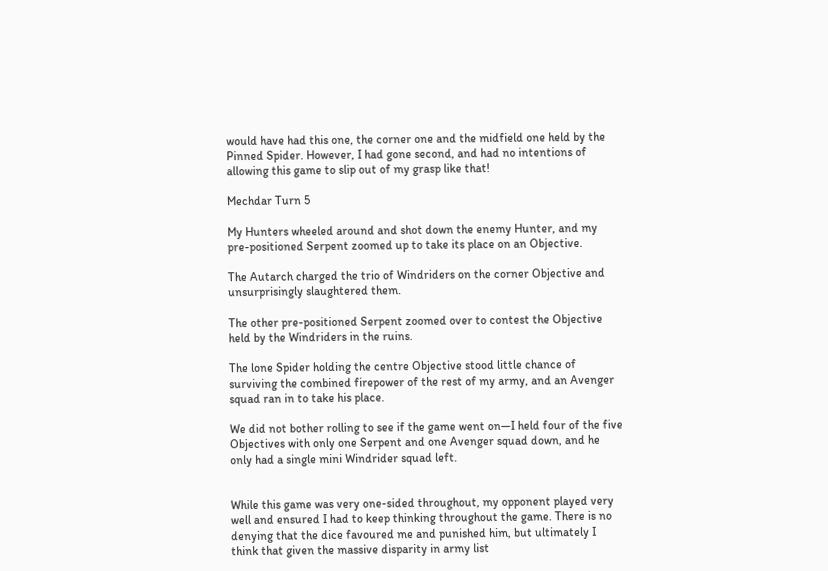would have had this one, the corner one and the midfield one held by the Pinned Spider. However, I had gone second, and had no intentions of allowing this game to slip out of my grasp like that!

Mechdar Turn 5

My Hunters wheeled around and shot down the enemy Hunter, and my pre-positioned Serpent zoomed up to take its place on an Objective.

The Autarch charged the trio of Windriders on the corner Objective and unsurprisingly slaughtered them.

The other pre-positioned Serpent zoomed over to contest the Objective held by the Windriders in the ruins.

The lone Spider holding the centre Objective stood little chance of surviving the combined firepower of the rest of my army, and an Avenger squad ran in to take his place.

We did not bother rolling to see if the game went on—I held four of the five Objectives with only one Serpent and one Avenger squad down, and he only had a single mini Windrider squad left.


While this game was very one-sided throughout, my opponent played very well and ensured I had to keep thinking throughout the game. There is no denying that the dice favoured me and punished him, but ultimately I think that given the massive disparity in army list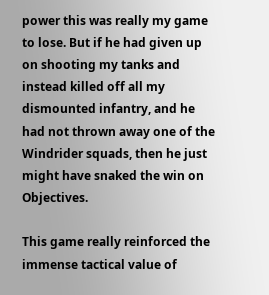power this was really my game to lose. But if he had given up on shooting my tanks and instead killed off all my dismounted infantry, and he had not thrown away one of the Windrider squads, then he just might have snaked the win on Objectives.

This game really reinforced the immense tactical value of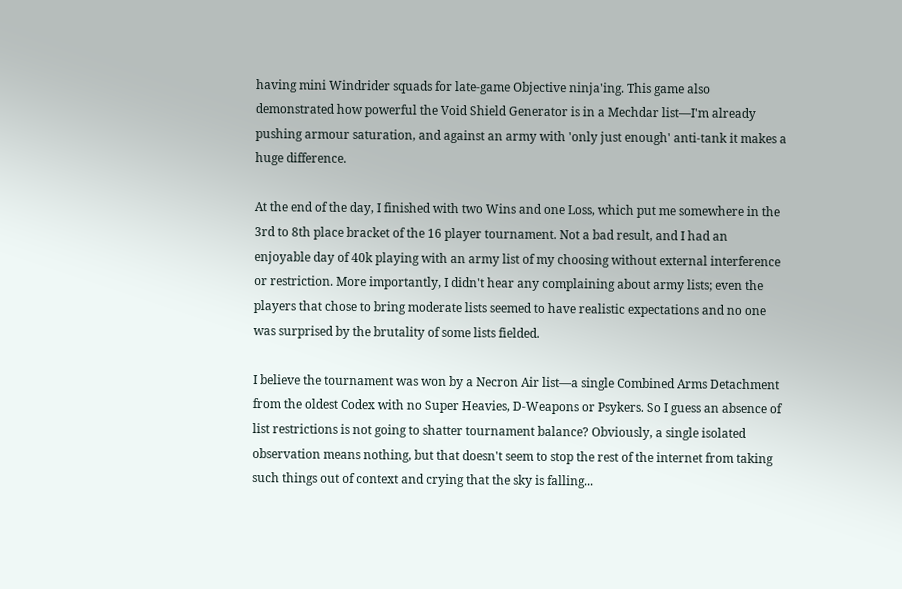having mini Windrider squads for late-game Objective ninja'ing. This game also demonstrated how powerful the Void Shield Generator is in a Mechdar list—I'm already pushing armour saturation, and against an army with 'only just enough' anti-tank it makes a huge difference.

At the end of the day, I finished with two Wins and one Loss, which put me somewhere in the 3rd to 8th place bracket of the 16 player tournament. Not a bad result, and I had an enjoyable day of 40k playing with an army list of my choosing without external interference or restriction. More importantly, I didn't hear any complaining about army lists; even the players that chose to bring moderate lists seemed to have realistic expectations and no one was surprised by the brutality of some lists fielded.

I believe the tournament was won by a Necron Air list—a single Combined Arms Detachment from the oldest Codex with no Super Heavies, D-Weapons or Psykers. So I guess an absence of list restrictions is not going to shatter tournament balance? Obviously, a single isolated observation means nothing, but that doesn't seem to stop the rest of the internet from taking such things out of context and crying that the sky is falling...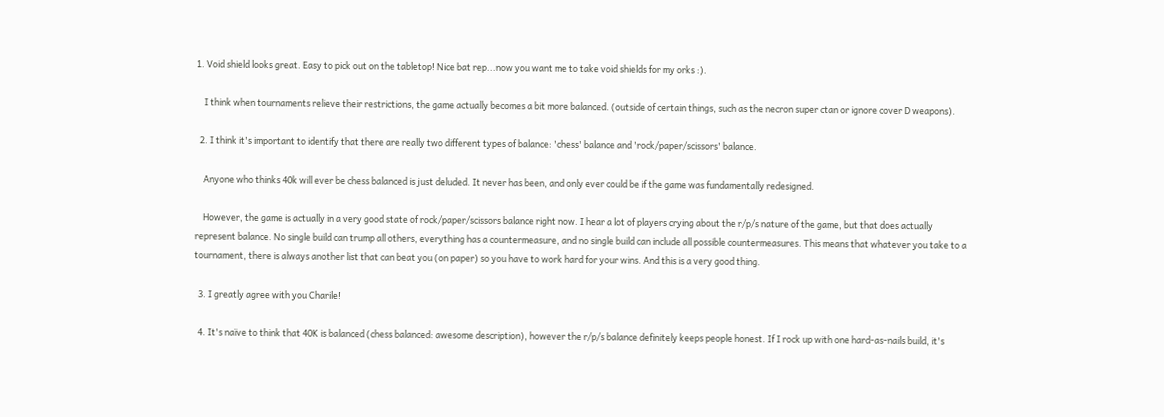1. Void shield looks great. Easy to pick out on the tabletop! Nice bat rep...now you want me to take void shields for my orks :).

    I think when tournaments relieve their restrictions, the game actually becomes a bit more balanced. (outside of certain things, such as the necron super ctan or ignore cover D weapons).

  2. I think it's important to identify that there are really two different types of balance: 'chess' balance and 'rock/paper/scissors' balance.

    Anyone who thinks 40k will ever be chess balanced is just deluded. It never has been, and only ever could be if the game was fundamentally redesigned.

    However, the game is actually in a very good state of rock/paper/scissors balance right now. I hear a lot of players crying about the r/p/s nature of the game, but that does actually represent balance. No single build can trump all others, everything has a countermeasure, and no single build can include all possible countermeasures. This means that whatever you take to a tournament, there is always another list that can beat you (on paper) so you have to work hard for your wins. And this is a very good thing.

  3. I greatly agree with you Charile!

  4. It's naïve to think that 40K is balanced (chess balanced: awesome description), however the r/p/s balance definitely keeps people honest. If I rock up with one hard-as-nails build, it's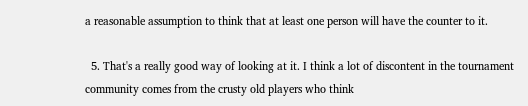a reasonable assumption to think that at least one person will have the counter to it.

  5. That's a really good way of looking at it. I think a lot of discontent in the tournament community comes from the crusty old players who think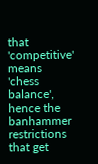that 'competitive' means 'chess balance', hence the banhammer restrictions that get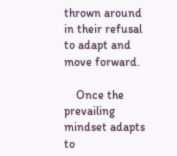thrown around in their refusal to adapt and move forward.

    Once the prevailing mindset adapts to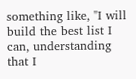something like, "I will build the best list I can, understanding that I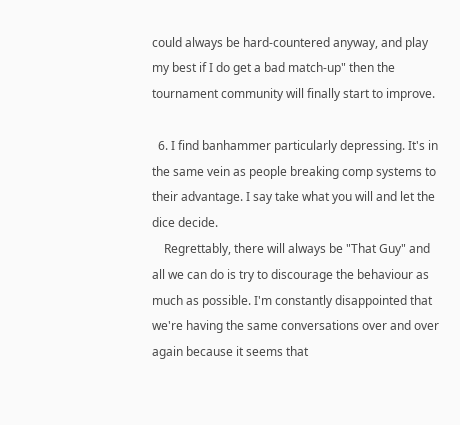could always be hard-countered anyway, and play my best if I do get a bad match-up" then the tournament community will finally start to improve.

  6. I find banhammer particularly depressing. It's in the same vein as people breaking comp systems to their advantage. I say take what you will and let the dice decide.
    Regrettably, there will always be "That Guy" and all we can do is try to discourage the behaviour as much as possible. I'm constantly disappointed that we're having the same conversations over and over again because it seems that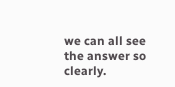we can all see the answer so clearly.